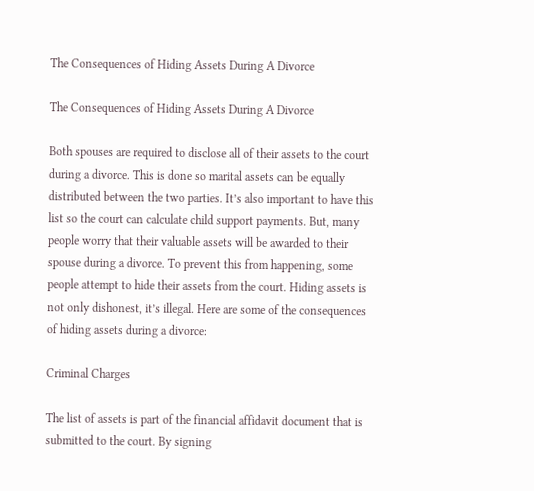The Consequences of Hiding Assets During A Divorce

The Consequences of Hiding Assets During A Divorce

Both spouses are required to disclose all of their assets to the court during a divorce. This is done so marital assets can be equally distributed between the two parties. It’s also important to have this list so the court can calculate child support payments. But, many people worry that their valuable assets will be awarded to their spouse during a divorce. To prevent this from happening, some people attempt to hide their assets from the court. Hiding assets is not only dishonest, it’s illegal. Here are some of the consequences of hiding assets during a divorce:

Criminal Charges

The list of assets is part of the financial affidavit document that is submitted to the court. By signing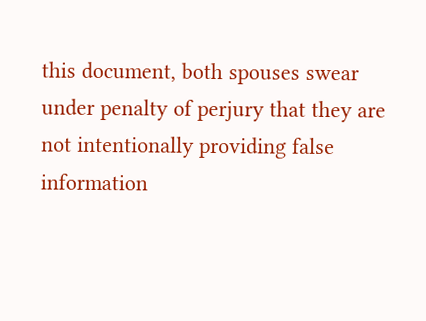this document, both spouses swear under penalty of perjury that they are not intentionally providing false information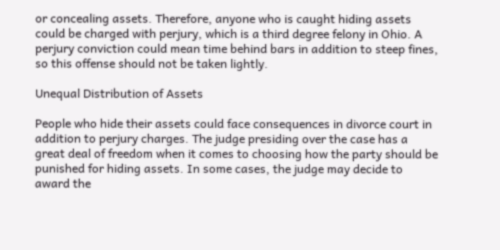or concealing assets. Therefore, anyone who is caught hiding assets could be charged with perjury, which is a third degree felony in Ohio. A perjury conviction could mean time behind bars in addition to steep fines, so this offense should not be taken lightly.

Unequal Distribution of Assets

People who hide their assets could face consequences in divorce court in addition to perjury charges. The judge presiding over the case has a great deal of freedom when it comes to choosing how the party should be punished for hiding assets. In some cases, the judge may decide to award the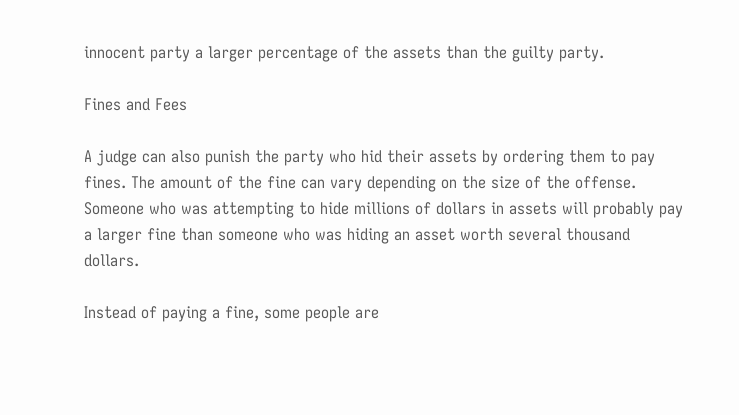innocent party a larger percentage of the assets than the guilty party.

Fines and Fees

A judge can also punish the party who hid their assets by ordering them to pay fines. The amount of the fine can vary depending on the size of the offense. Someone who was attempting to hide millions of dollars in assets will probably pay a larger fine than someone who was hiding an asset worth several thousand dollars.

Instead of paying a fine, some people are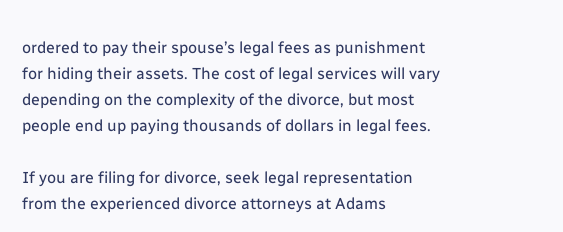ordered to pay their spouse’s legal fees as punishment for hiding their assets. The cost of legal services will vary depending on the complexity of the divorce, but most people end up paying thousands of dollars in legal fees.

If you are filing for divorce, seek legal representation from the experienced divorce attorneys at Adams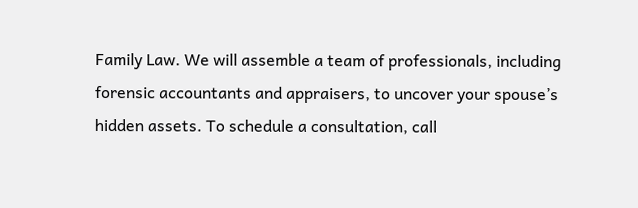Family Law. We will assemble a team of professionals, including forensic accountants and appraisers, to uncover your spouse’s hidden assets. To schedule a consultation, call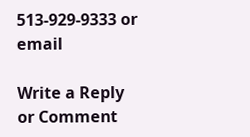513-929-9333 or email

Write a Reply or Comment